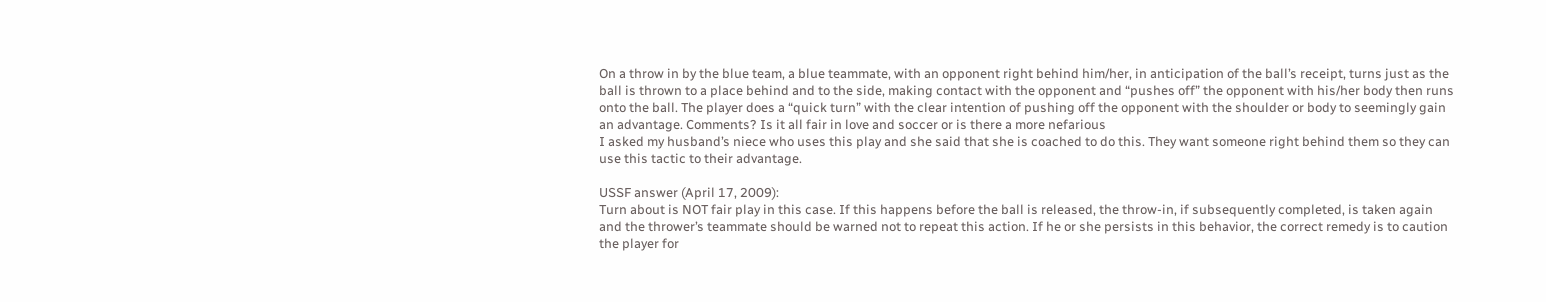On a throw in by the blue team, a blue teammate, with an opponent right behind him/her, in anticipation of the ball’s receipt, turns just as the ball is thrown to a place behind and to the side, making contact with the opponent and “pushes off” the opponent with his/her body then runs onto the ball. The player does a “quick turn” with the clear intention of pushing off the opponent with the shoulder or body to seemingly gain an advantage. Comments? Is it all fair in love and soccer or is there a more nefarious
I asked my husband’s niece who uses this play and she said that she is coached to do this. They want someone right behind them so they can use this tactic to their advantage.

USSF answer (April 17, 2009):
Turn about is NOT fair play in this case. If this happens before the ball is released, the throw-in, if subsequently completed, is taken again and the thrower’s teammate should be warned not to repeat this action. If he or she persists in this behavior, the correct remedy is to caution the player for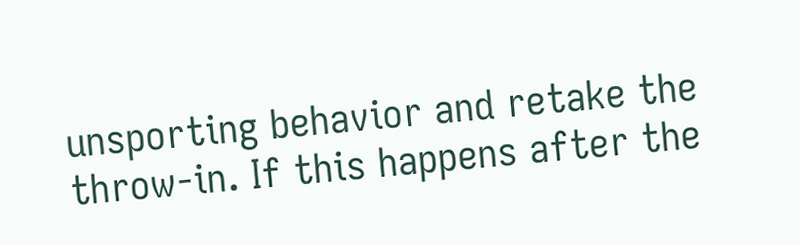unsporting behavior and retake the throw-in. If this happens after the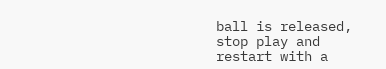ball is released, stop play and restart with a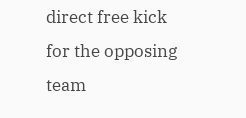direct free kick for the opposing team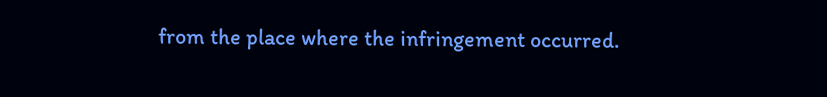from the place where the infringement occurred.